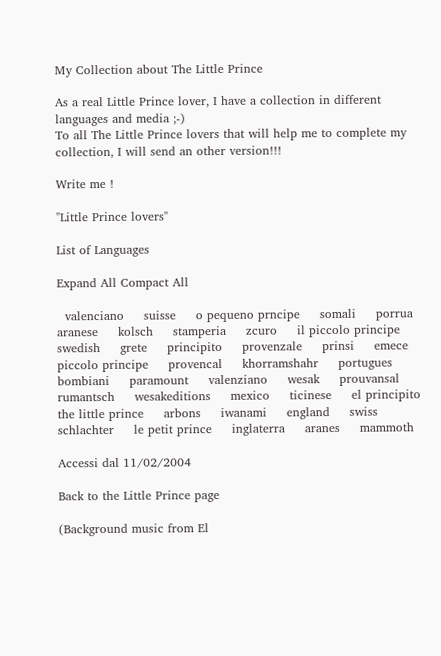My Collection about The Little Prince

As a real Little Prince lover, I have a collection in different languages and media ;-)
To all The Little Prince lovers that will help me to complete my collection, I will send an other version!!!

Write me !

"Little Prince lovers"

List of Languages

Expand All Compact All

  valenciano     suisse     o pequeno prncipe     somali     porrua     aranese     kolsch     stamperia     zcuro     il piccolo principe     swedish     grete     principito     provenzale     prinsi     emece     piccolo principe     provencal     khorramshahr     portugues     bombiani     paramount     valenziano     wesak     prouvansal     rumantsch     wesakeditions     mexico     ticinese     el principito     the little prince     arbons     iwanami     england     swiss     schlachter     le petit prince     inglaterra     aranes     mammoth

Accessi dal 11/02/2004

Back to the Little Prince page

(Background music from El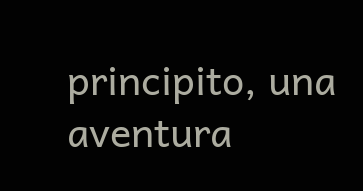principito, una aventura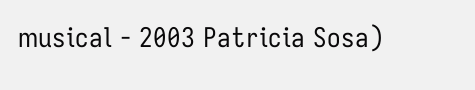musical - 2003 Patricia Sosa)